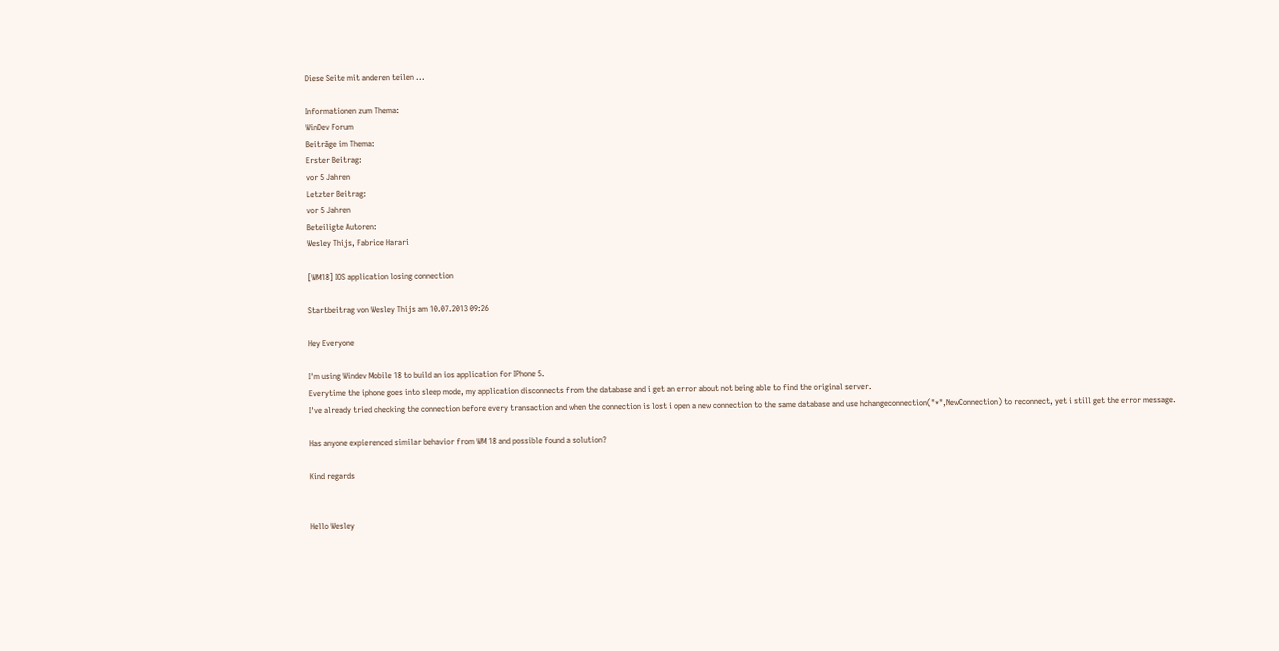Diese Seite mit anderen teilen ...

Informationen zum Thema:
WinDev Forum
Beiträge im Thema:
Erster Beitrag:
vor 5 Jahren
Letzter Beitrag:
vor 5 Jahren
Beteiligte Autoren:
Wesley Thijs, Fabrice Harari

[WM18] IOS application losing connection

Startbeitrag von Wesley Thijs am 10.07.2013 09:26

Hey Everyone

I'm using Windev Mobile 18 to build an ios application for IPhone 5.
Everytime the iphone goes into sleep mode, my application disconnects from the database and i get an error about not being able to find the original server.
I've already tried checking the connection before every transaction and when the connection is lost i open a new connection to the same database and use hchangeconnection("*",NewConnection) to reconnect, yet i still get the error message.

Has anyone expierenced similar behavior from WM 18 and possible found a solution?

Kind regards


Hello Wesley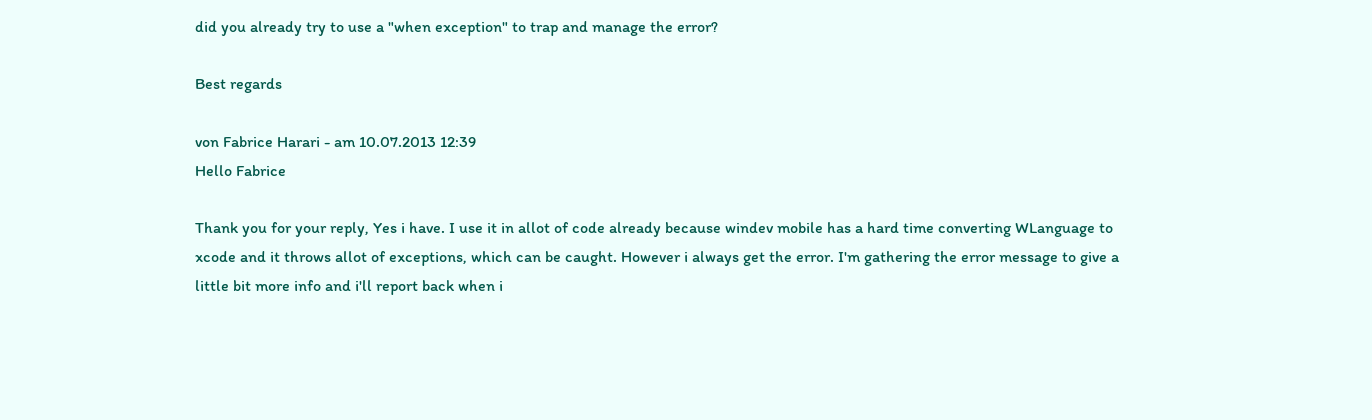did you already try to use a "when exception" to trap and manage the error?

Best regards

von Fabrice Harari - am 10.07.2013 12:39
Hello Fabrice

Thank you for your reply, Yes i have. I use it in allot of code already because windev mobile has a hard time converting WLanguage to xcode and it throws allot of exceptions, which can be caught. However i always get the error. I'm gathering the error message to give a little bit more info and i'll report back when i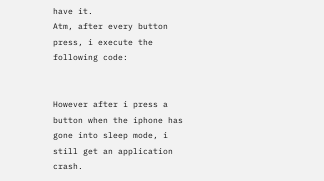have it.
Atm, after every button press, i execute the following code:


However after i press a button when the iphone has gone into sleep mode, i still get an application crash.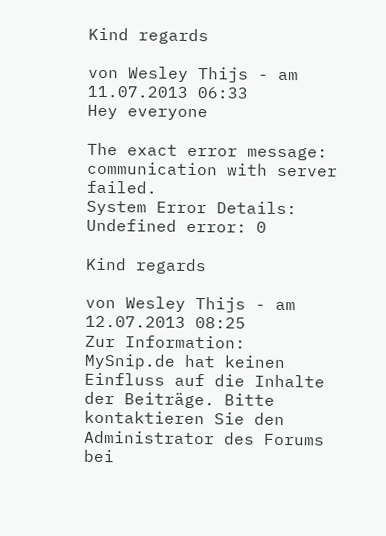Kind regards

von Wesley Thijs - am 11.07.2013 06:33
Hey everyone

The exact error message:
communication with server failed.
System Error Details: Undefined error: 0

Kind regards

von Wesley Thijs - am 12.07.2013 08:25
Zur Information:
MySnip.de hat keinen Einfluss auf die Inhalte der Beiträge. Bitte kontaktieren Sie den Administrator des Forums bei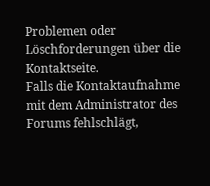Problemen oder Löschforderungen über die Kontaktseite.
Falls die Kontaktaufnahme mit dem Administrator des Forums fehlschlägt,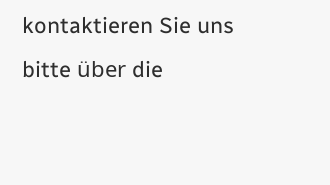kontaktieren Sie uns bitte über die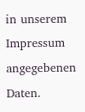in unserem Impressum angegebenen Daten.